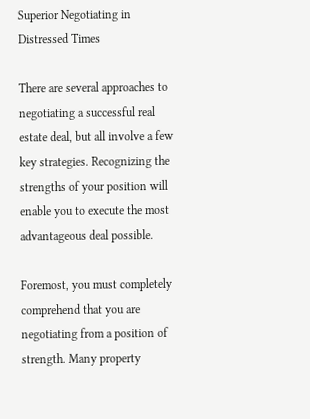Superior Negotiating in Distressed Times

There are several approaches to negotiating a successful real estate deal, but all involve a few key strategies. Recognizing the strengths of your position will enable you to execute the most advantageous deal possible.

Foremost, you must completely comprehend that you are negotiating from a position of strength. Many property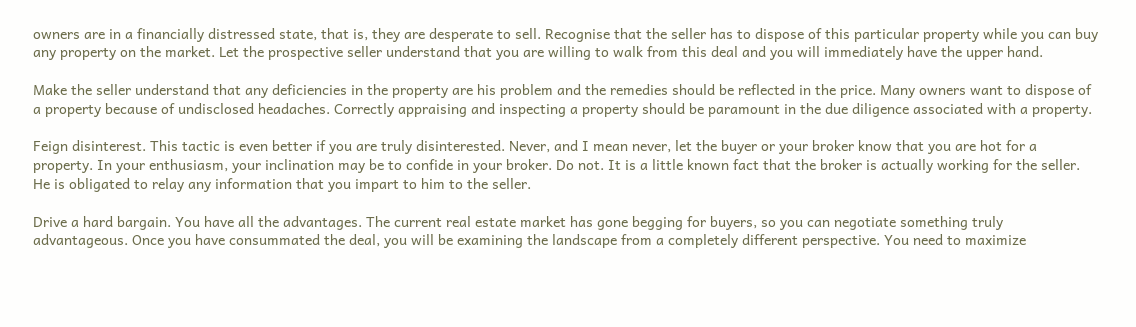owners are in a financially distressed state, that is, they are desperate to sell. Recognise that the seller has to dispose of this particular property while you can buy any property on the market. Let the prospective seller understand that you are willing to walk from this deal and you will immediately have the upper hand.

Make the seller understand that any deficiencies in the property are his problem and the remedies should be reflected in the price. Many owners want to dispose of a property because of undisclosed headaches. Correctly appraising and inspecting a property should be paramount in the due diligence associated with a property.

Feign disinterest. This tactic is even better if you are truly disinterested. Never, and I mean never, let the buyer or your broker know that you are hot for a property. In your enthusiasm, your inclination may be to confide in your broker. Do not. It is a little known fact that the broker is actually working for the seller. He is obligated to relay any information that you impart to him to the seller.

Drive a hard bargain. You have all the advantages. The current real estate market has gone begging for buyers, so you can negotiate something truly advantageous. Once you have consummated the deal, you will be examining the landscape from a completely different perspective. You need to maximize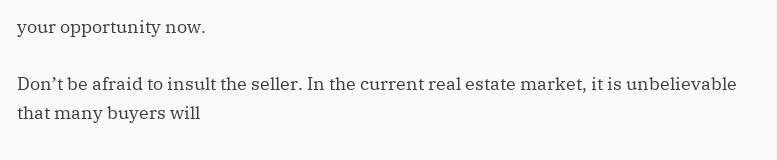your opportunity now.

Don’t be afraid to insult the seller. In the current real estate market, it is unbelievable that many buyers will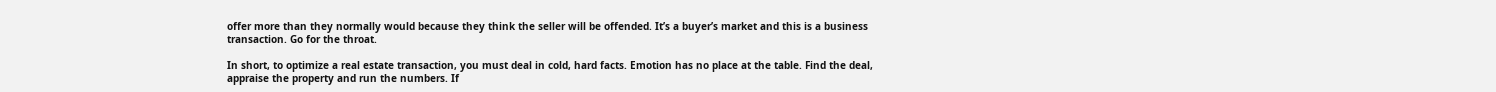offer more than they normally would because they think the seller will be offended. It’s a buyer’s market and this is a business transaction. Go for the throat.

In short, to optimize a real estate transaction, you must deal in cold, hard facts. Emotion has no place at the table. Find the deal, appraise the property and run the numbers. If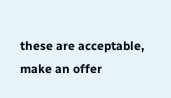these are acceptable, make an offer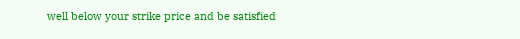well below your strike price and be satisfied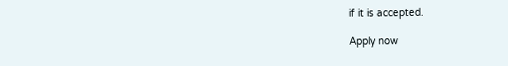if it is accepted.

Apply now